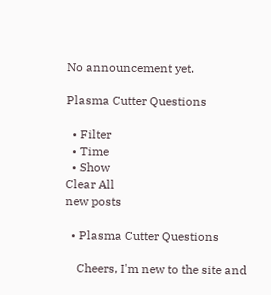No announcement yet.

Plasma Cutter Questions

  • Filter
  • Time
  • Show
Clear All
new posts

  • Plasma Cutter Questions

    Cheers, I'm new to the site and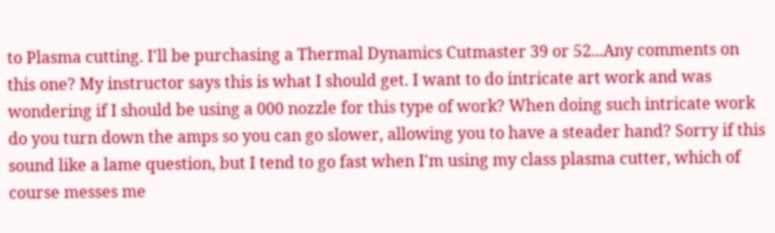to Plasma cutting. I'll be purchasing a Thermal Dynamics Cutmaster 39 or 52...Any comments on this one? My instructor says this is what I should get. I want to do intricate art work and was wondering if I should be using a 000 nozzle for this type of work? When doing such intricate work do you turn down the amps so you can go slower, allowing you to have a steader hand? Sorry if this sound like a lame question, but I tend to go fast when I'm using my class plasma cutter, which of course messes me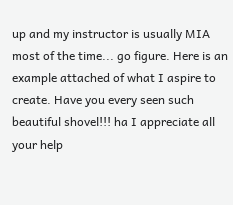up and my instructor is usually MIA most of the time... go figure. Here is an example attached of what I aspire to create. Have you every seen such beautiful shovel!!! ha I appreciate all your help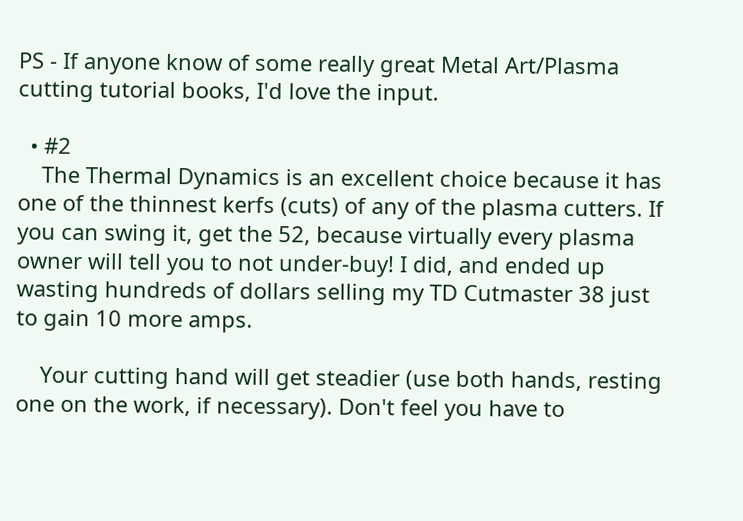PS - If anyone know of some really great Metal Art/Plasma cutting tutorial books, I'd love the input.

  • #2
    The Thermal Dynamics is an excellent choice because it has one of the thinnest kerfs (cuts) of any of the plasma cutters. If you can swing it, get the 52, because virtually every plasma owner will tell you to not under-buy! I did, and ended up wasting hundreds of dollars selling my TD Cutmaster 38 just to gain 10 more amps.

    Your cutting hand will get steadier (use both hands, resting one on the work, if necessary). Don't feel you have to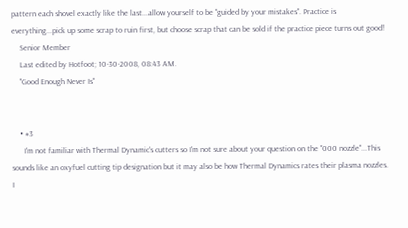pattern each shovel exactly like the last...allow yourself to be "guided by your mistakes". Practice is everything...pick up some scrap to ruin first, but choose scrap that can be sold if the practice piece turns out good!
    Senior Member
    Last edited by Hotfoot; 10-30-2008, 08:43 AM.
    "Good Enough Never Is"


    • #3
      I'm not familiar with Thermal Dynamic's cutters so I'm not sure about your question on the "000 nozzle"...This sounds like an oxyfuel cutting tip designation but it may also be how Thermal Dynamics rates their plasma nozzles. I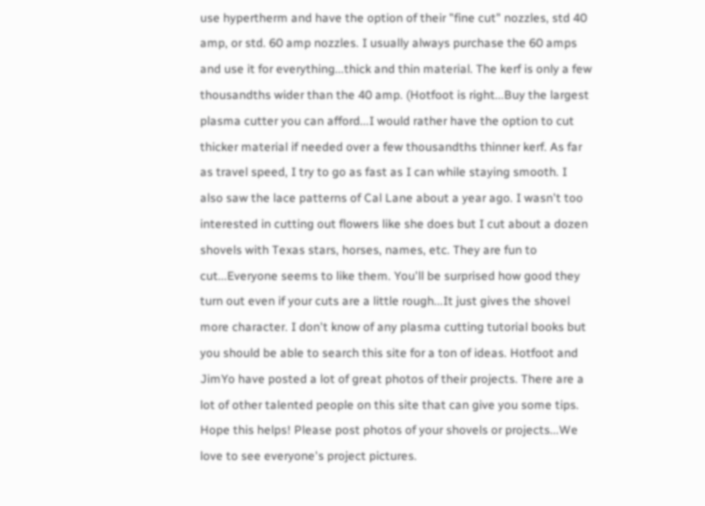use hypertherm and have the option of their "fine cut" nozzles, std 40 amp, or std. 60 amp nozzles. I usually always purchase the 60 amps and use it for everything...thick and thin material. The kerf is only a few thousandths wider than the 40 amp. (Hotfoot is right...Buy the largest plasma cutter you can afford...I would rather have the option to cut thicker material if needed over a few thousandths thinner kerf. As far as travel speed, I try to go as fast as I can while staying smooth. I also saw the lace patterns of Cal Lane about a year ago. I wasn't too interested in cutting out flowers like she does but I cut about a dozen shovels with Texas stars, horses, names, etc. They are fun to cut...Everyone seems to like them. You'll be surprised how good they turn out even if your cuts are a little rough...It just gives the shovel more character. I don't know of any plasma cutting tutorial books but you should be able to search this site for a ton of ideas. Hotfoot and JimYo have posted a lot of great photos of their projects. There are a lot of other talented people on this site that can give you some tips. Hope this helps! Please post photos of your shovels or projects...We love to see everyone's project pictures.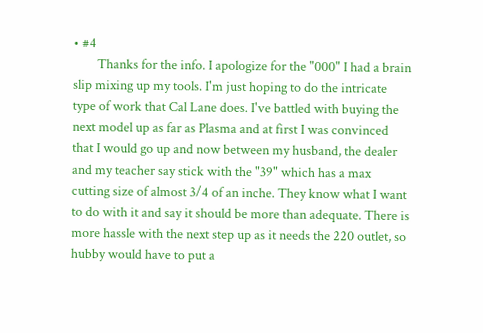• #4
        Thanks for the info. I apologize for the "000" I had a brain slip mixing up my tools. I'm just hoping to do the intricate type of work that Cal Lane does. I've battled with buying the next model up as far as Plasma and at first I was convinced that I would go up and now between my husband, the dealer and my teacher say stick with the "39" which has a max cutting size of almost 3/4 of an inche. They know what I want to do with it and say it should be more than adequate. There is more hassle with the next step up as it needs the 220 outlet, so hubby would have to put a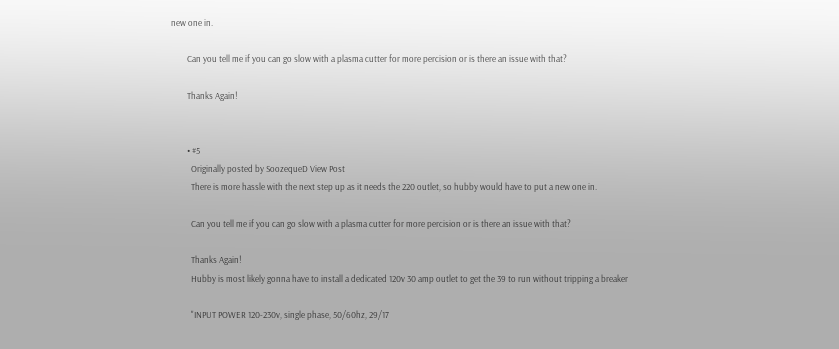new one in.

        Can you tell me if you can go slow with a plasma cutter for more percision or is there an issue with that?

        Thanks Again!


        • #5
          Originally posted by SoozequeD View Post
          There is more hassle with the next step up as it needs the 220 outlet, so hubby would have to put a new one in.

          Can you tell me if you can go slow with a plasma cutter for more percision or is there an issue with that?

          Thanks Again!
          Hubby is most likely gonna have to install a dedicated 120v 30 amp outlet to get the 39 to run without tripping a breaker

          "INPUT POWER 120-230v, single phase, 50/60hz, 29/17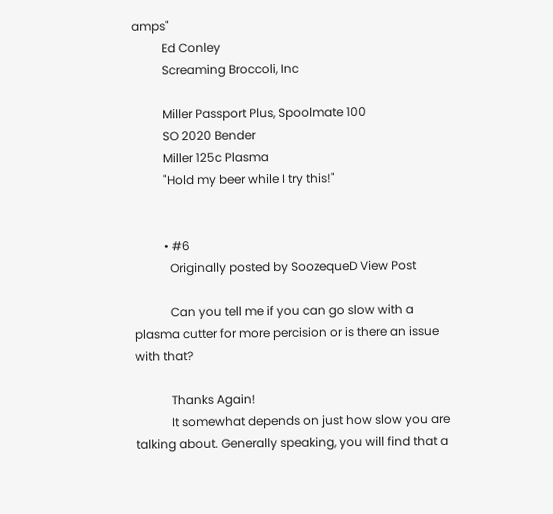amps"
          Ed Conley
          Screaming Broccoli, Inc

          Miller Passport Plus, Spoolmate 100
          SO 2020 Bender
          Miller 125c Plasma
          "Hold my beer while I try this!"


          • #6
            Originally posted by SoozequeD View Post

            Can you tell me if you can go slow with a plasma cutter for more percision or is there an issue with that?

            Thanks Again!
            It somewhat depends on just how slow you are talking about. Generally speaking, you will find that a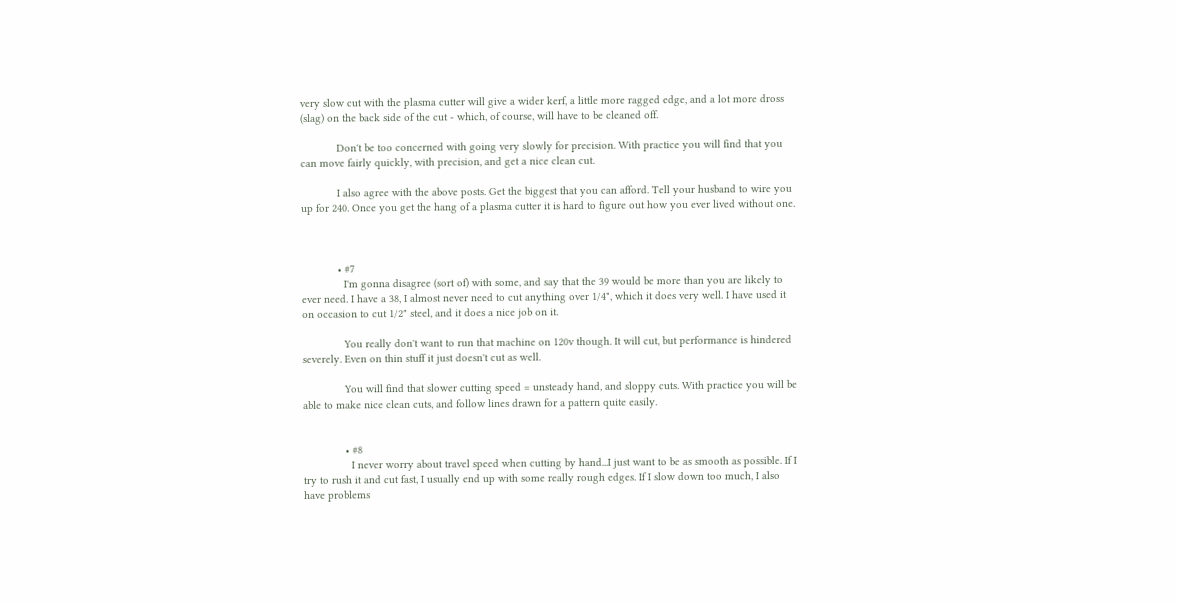very slow cut with the plasma cutter will give a wider kerf, a little more ragged edge, and a lot more dross (slag) on the back side of the cut - which, of course, will have to be cleaned off.

            Don't be too concerned with going very slowly for precision. With practice you will find that you can move fairly quickly, with precision, and get a nice clean cut.

            I also agree with the above posts. Get the biggest that you can afford. Tell your husband to wire you up for 240. Once you get the hang of a plasma cutter it is hard to figure out how you ever lived without one.



            • #7
              I'm gonna disagree (sort of) with some, and say that the 39 would be more than you are likely to ever need. I have a 38, I almost never need to cut anything over 1/4", which it does very well. I have used it on occasion to cut 1/2" steel, and it does a nice job on it.

              You really don't want to run that machine on 120v though. It will cut, but performance is hindered severely. Even on thin stuff it just doesn't cut as well.

              You will find that slower cutting speed = unsteady hand, and sloppy cuts. With practice you will be able to make nice clean cuts, and follow lines drawn for a pattern quite easily.


              • #8
                I never worry about travel speed when cutting by hand...I just want to be as smooth as possible. If I try to rush it and cut fast, I usually end up with some really rough edges. If I slow down too much, I also have problems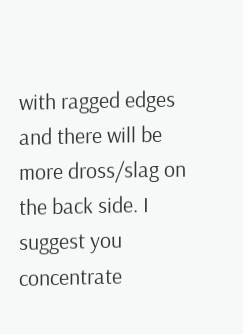with ragged edges and there will be more dross/slag on the back side. I suggest you concentrate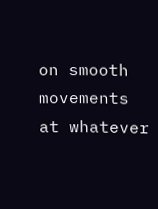on smooth movements at whatever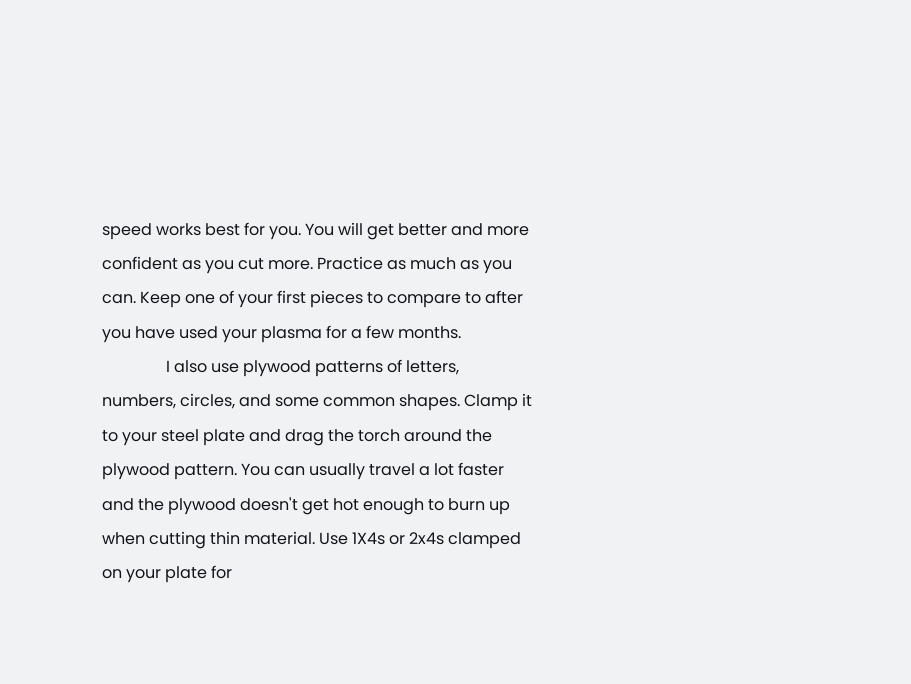speed works best for you. You will get better and more confident as you cut more. Practice as much as you can. Keep one of your first pieces to compare to after you have used your plasma for a few months.
                I also use plywood patterns of letters, numbers, circles, and some common shapes. Clamp it to your steel plate and drag the torch around the plywood pattern. You can usually travel a lot faster and the plywood doesn't get hot enough to burn up when cutting thin material. Use 1X4s or 2x4s clamped on your plate for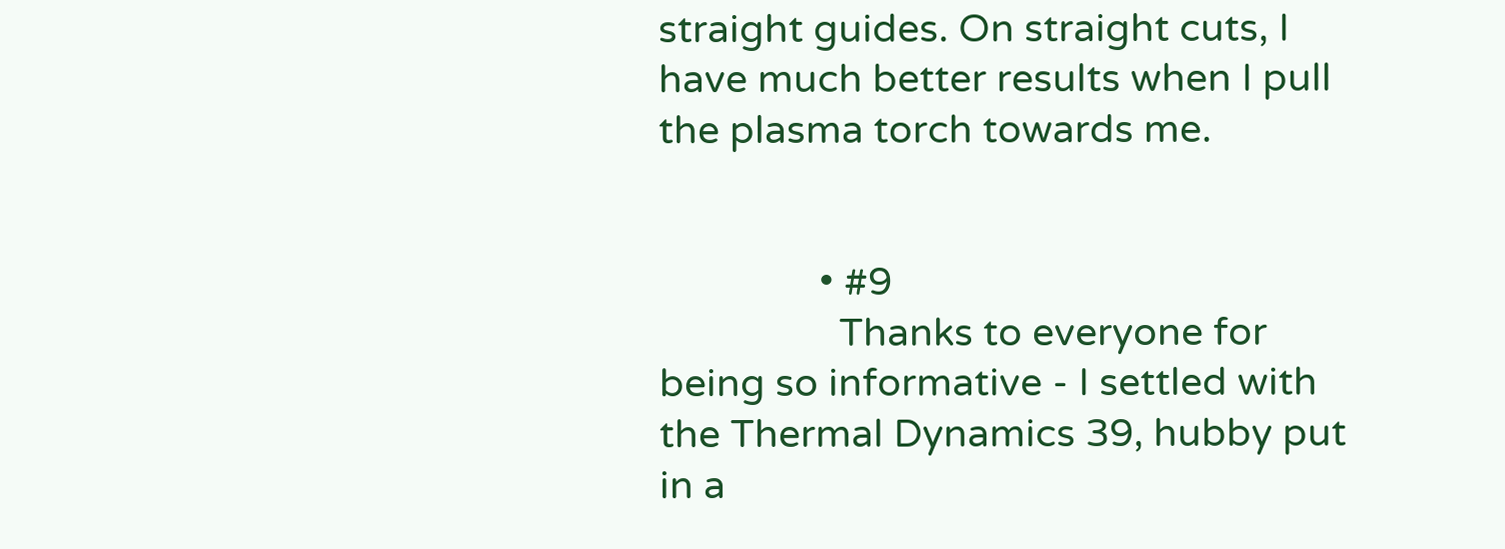straight guides. On straight cuts, I have much better results when I pull the plasma torch towards me.


                • #9
                  Thanks to everyone for being so informative - I settled with the Thermal Dynamics 39, hubby put in a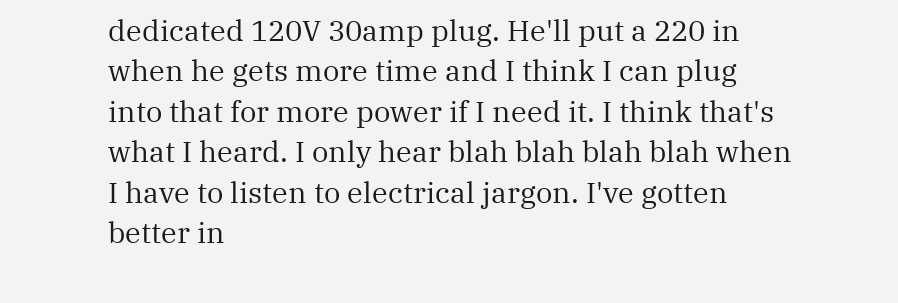dedicated 120V 30amp plug. He'll put a 220 in when he gets more time and I think I can plug into that for more power if I need it. I think that's what I heard. I only hear blah blah blah blah when I have to listen to electrical jargon. I've gotten better in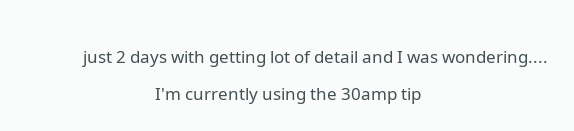just 2 days with getting lot of detail and I was wondering....

                  I'm currently using the 30amp tip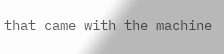that came with the machine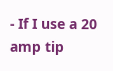- If I use a 20 amp tip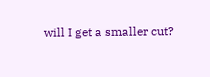will I get a smaller cut?